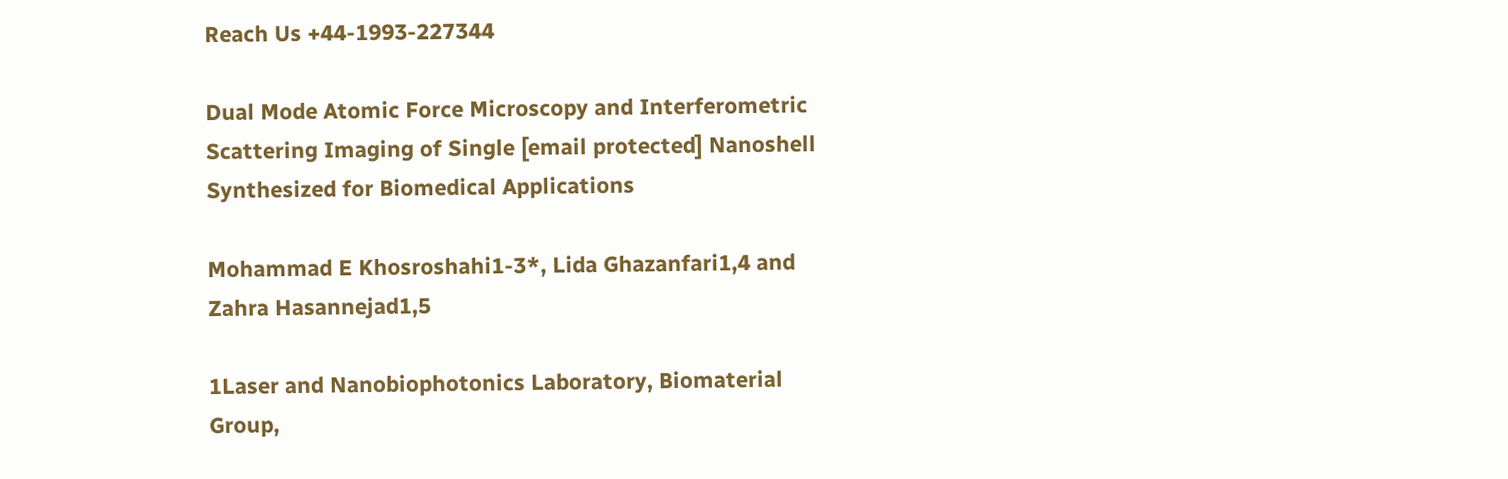Reach Us +44-1993-227344

Dual Mode Atomic Force Microscopy and Interferometric Scattering Imaging of Single [email protected] Nanoshell Synthesized for Biomedical Applications

Mohammad E Khosroshahi1-3*, Lida Ghazanfari1,4 and Zahra Hasannejad1,5

1Laser and Nanobiophotonics Laboratory, Biomaterial Group,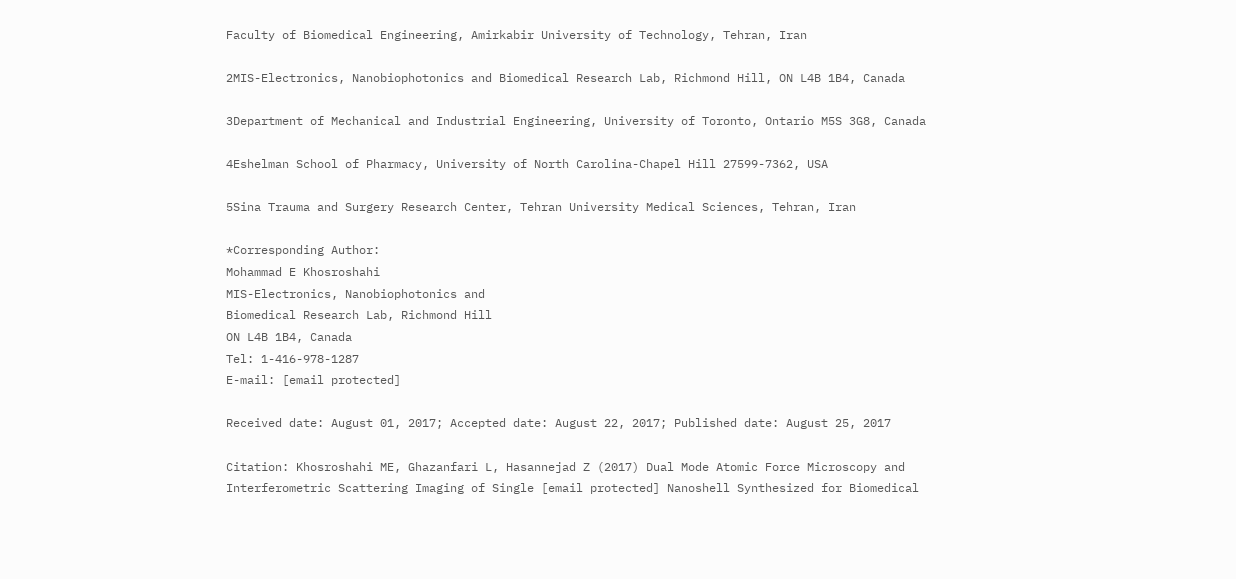Faculty of Biomedical Engineering, Amirkabir University of Technology, Tehran, Iran

2MIS-Electronics, Nanobiophotonics and Biomedical Research Lab, Richmond Hill, ON L4B 1B4, Canada

3Department of Mechanical and Industrial Engineering, University of Toronto, Ontario M5S 3G8, Canada

4Eshelman School of Pharmacy, University of North Carolina-Chapel Hill 27599-7362, USA

5Sina Trauma and Surgery Research Center, Tehran University Medical Sciences, Tehran, Iran

*Corresponding Author:
Mohammad E Khosroshahi
MIS-Electronics, Nanobiophotonics and
Biomedical Research Lab, Richmond Hill
ON L4B 1B4, Canada
Tel: 1-416-978-1287
E-mail: [email protected]

Received date: August 01, 2017; Accepted date: August 22, 2017; Published date: August 25, 2017

Citation: Khosroshahi ME, Ghazanfari L, Hasannejad Z (2017) Dual Mode Atomic Force Microscopy and Interferometric Scattering Imaging of Single [email protected] Nanoshell Synthesized for Biomedical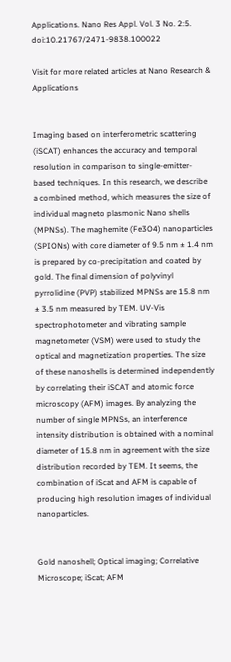Applications. Nano Res Appl. Vol. 3 No. 2:5. doi:10.21767/2471-9838.100022

Visit for more related articles at Nano Research & Applications


Imaging based on interferometric scattering (iSCAT) enhances the accuracy and temporal resolution in comparison to single-emitter-based techniques. In this research, we describe a combined method, which measures the size of individual magneto plasmonic Nano shells (MPNSs). The maghemite (Fe3O4) nanoparticles (SPIONs) with core diameter of 9.5 nm ± 1.4 nm is prepared by co-precipitation and coated by gold. The final dimension of polyvinyl pyrrolidine (PVP) stabilized MPNSs are 15.8 nm ± 3.5 nm measured by TEM. UV-Vis spectrophotometer and vibrating sample magnetometer (VSM) were used to study the optical and magnetization properties. The size of these nanoshells is determined independently by correlating their iSCAT and atomic force microscopy (AFM) images. By analyzing the number of single MPNSs, an interference intensity distribution is obtained with a nominal diameter of 15.8 nm in agreement with the size distribution recorded by TEM. It seems, the combination of iScat and AFM is capable of producing high resolution images of individual nanoparticles.


Gold nanoshell; Optical imaging; Correlative Microscope; iScat; AFM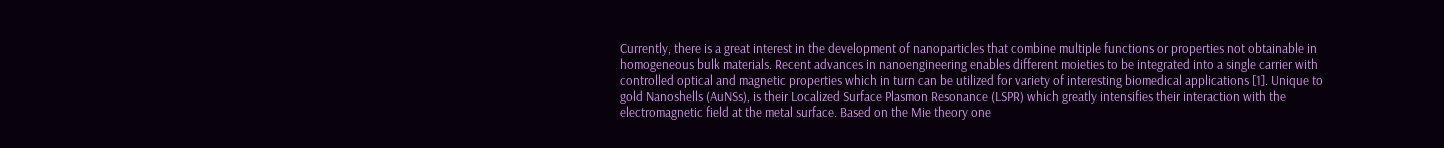Currently, there is a great interest in the development of nanoparticles that combine multiple functions or properties not obtainable in homogeneous bulk materials. Recent advances in nanoengineering enables different moieties to be integrated into a single carrier with controlled optical and magnetic properties which in turn can be utilized for variety of interesting biomedical applications [1]. Unique to gold Nanoshells (AuNSs), is their Localized Surface Plasmon Resonance (LSPR) which greatly intensifies their interaction with the electromagnetic field at the metal surface. Based on the Mie theory one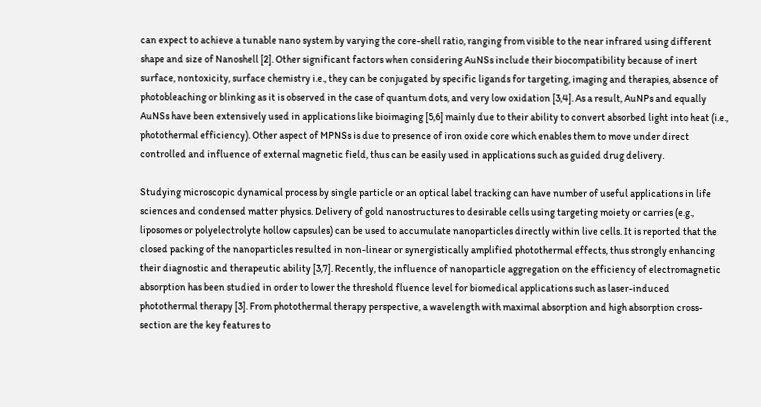can expect to achieve a tunable nano system by varying the core-shell ratio, ranging from visible to the near infrared using different shape and size of Nanoshell [2]. Other significant factors when considering AuNSs include their biocompatibility because of inert surface, nontoxicity, surface chemistry i.e., they can be conjugated by specific ligands for targeting, imaging and therapies, absence of photobleaching or blinking as it is observed in the case of quantum dots, and very low oxidation [3,4]. As a result, AuNPs and equally AuNSs have been extensively used in applications like bioimaging [5,6] mainly due to their ability to convert absorbed light into heat (i.e., photothermal efficiency). Other aspect of MPNSs is due to presence of iron oxide core which enables them to move under direct controlled and influence of external magnetic field, thus can be easily used in applications such as guided drug delivery.

Studying microscopic dynamical process by single particle or an optical label tracking can have number of useful applications in life sciences and condensed matter physics. Delivery of gold nanostructures to desirable cells using targeting moiety or carries (e.g., liposomes or polyelectrolyte hollow capsules) can be used to accumulate nanoparticles directly within live cells. It is reported that the closed packing of the nanoparticles resulted in non-linear or synergistically amplified photothermal effects, thus strongly enhancing their diagnostic and therapeutic ability [3,7]. Recently, the influence of nanoparticle aggregation on the efficiency of electromagnetic absorption has been studied in order to lower the threshold fluence level for biomedical applications such as laser-induced photothermal therapy [3]. From photothermal therapy perspective, a wavelength with maximal absorption and high absorption cross-section are the key features to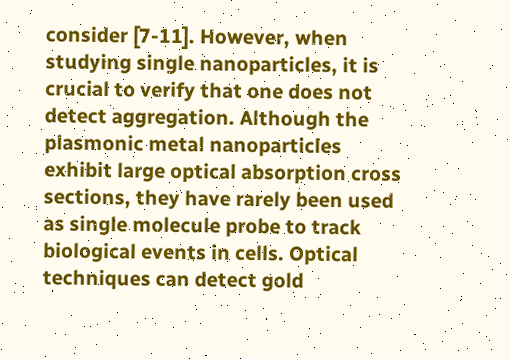consider [7-11]. However, when studying single nanoparticles, it is crucial to verify that one does not detect aggregation. Although the plasmonic metal nanoparticles exhibit large optical absorption cross sections, they have rarely been used as single molecule probe to track biological events in cells. Optical techniques can detect gold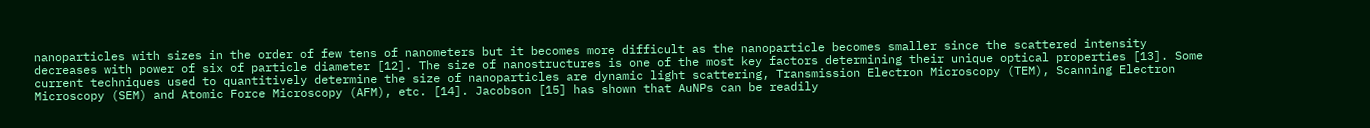nanoparticles with sizes in the order of few tens of nanometers but it becomes more difficult as the nanoparticle becomes smaller since the scattered intensity decreases with power of six of particle diameter [12]. The size of nanostructures is one of the most key factors determining their unique optical properties [13]. Some current techniques used to quantitively determine the size of nanoparticles are dynamic light scattering, Transmission Electron Microscopy (TEM), Scanning Electron Microscopy (SEM) and Atomic Force Microscopy (AFM), etc. [14]. Jacobson [15] has shown that AuNPs can be readily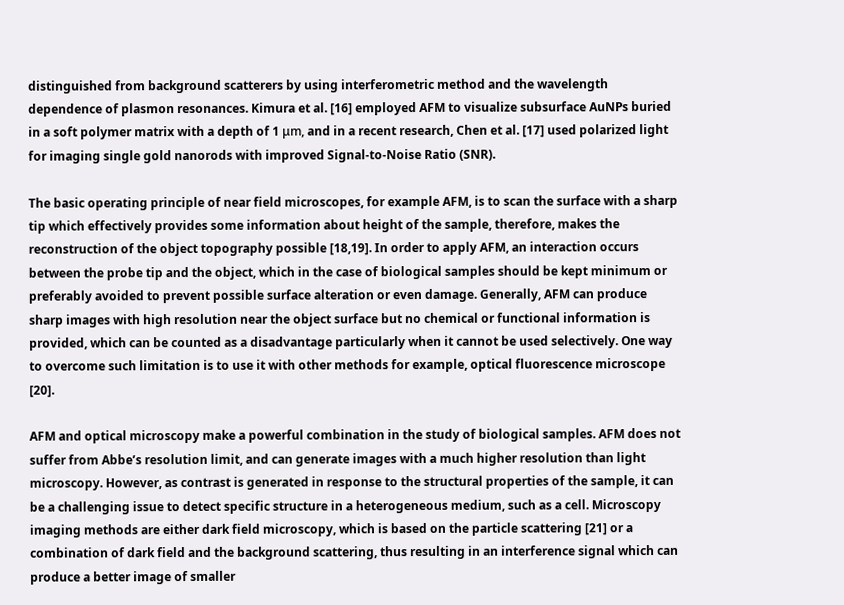distinguished from background scatterers by using interferometric method and the wavelength dependence of plasmon resonances. Kimura et al. [16] employed AFM to visualize subsurface AuNPs buried in a soft polymer matrix with a depth of 1 μm, and in a recent research, Chen et al. [17] used polarized light for imaging single gold nanorods with improved Signal-to-Noise Ratio (SNR).

The basic operating principle of near field microscopes, for example AFM, is to scan the surface with a sharp tip which effectively provides some information about height of the sample, therefore, makes the reconstruction of the object topography possible [18,19]. In order to apply AFM, an interaction occurs between the probe tip and the object, which in the case of biological samples should be kept minimum or preferably avoided to prevent possible surface alteration or even damage. Generally, AFM can produce sharp images with high resolution near the object surface but no chemical or functional information is provided, which can be counted as a disadvantage particularly when it cannot be used selectively. One way to overcome such limitation is to use it with other methods for example, optical fluorescence microscope [20].

AFM and optical microscopy make a powerful combination in the study of biological samples. AFM does not suffer from Abbe’s resolution limit, and can generate images with a much higher resolution than light microscopy. However, as contrast is generated in response to the structural properties of the sample, it can be a challenging issue to detect specific structure in a heterogeneous medium, such as a cell. Microscopy imaging methods are either dark field microscopy, which is based on the particle scattering [21] or a combination of dark field and the background scattering, thus resulting in an interference signal which can produce a better image of smaller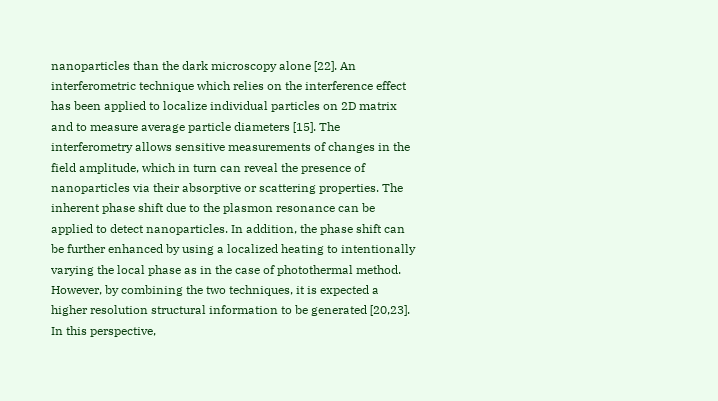nanoparticles than the dark microscopy alone [22]. An interferometric technique which relies on the interference effect has been applied to localize individual particles on 2D matrix and to measure average particle diameters [15]. The interferometry allows sensitive measurements of changes in the field amplitude, which in turn can reveal the presence of nanoparticles via their absorptive or scattering properties. The inherent phase shift due to the plasmon resonance can be applied to detect nanoparticles. In addition, the phase shift can be further enhanced by using a localized heating to intentionally varying the local phase as in the case of photothermal method. However, by combining the two techniques, it is expected a higher resolution structural information to be generated [20,23]. In this perspective,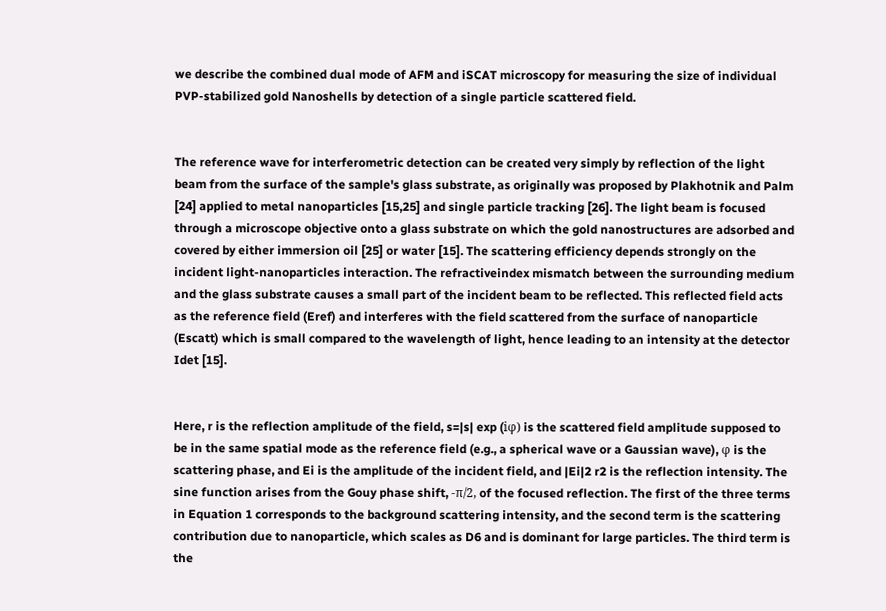we describe the combined dual mode of AFM and iSCAT microscopy for measuring the size of individual PVP-stabilized gold Nanoshells by detection of a single particle scattered field.


The reference wave for interferometric detection can be created very simply by reflection of the light beam from the surface of the sample's glass substrate, as originally was proposed by Plakhotnik and Palm [24] applied to metal nanoparticles [15,25] and single particle tracking [26]. The light beam is focused through a microscope objective onto a glass substrate on which the gold nanostructures are adsorbed and covered by either immersion oil [25] or water [15]. The scattering efficiency depends strongly on the incident light-nanoparticles interaction. The refractiveindex mismatch between the surrounding medium and the glass substrate causes a small part of the incident beam to be reflected. This reflected field acts as the reference field (Eref) and interferes with the field scattered from the surface of nanoparticle (Escatt) which is small compared to the wavelength of light, hence leading to an intensity at the detector Idet [15].


Here, r is the reflection amplitude of the field, s=|s| exp (iφ) is the scattered field amplitude supposed to be in the same spatial mode as the reference field (e.g., a spherical wave or a Gaussian wave), φ is the scattering phase, and Ei is the amplitude of the incident field, and |Ei|2 r2 is the reflection intensity. The sine function arises from the Gouy phase shift, -π/2, of the focused reflection. The first of the three terms in Equation 1 corresponds to the background scattering intensity, and the second term is the scattering contribution due to nanoparticle, which scales as D6 and is dominant for large particles. The third term is the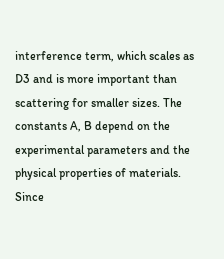interference term, which scales as D3 and is more important than scattering for smaller sizes. The constants A, B depend on the experimental parameters and the physical properties of materials. Since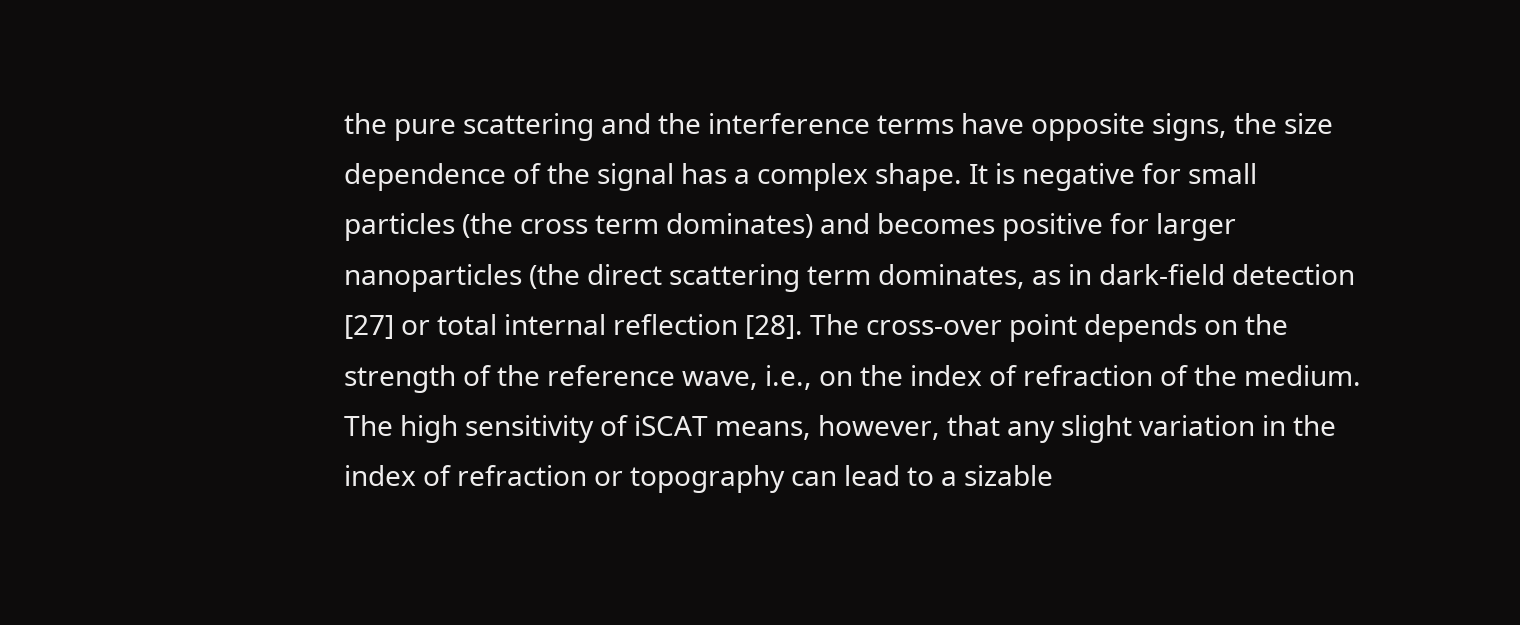the pure scattering and the interference terms have opposite signs, the size dependence of the signal has a complex shape. It is negative for small particles (the cross term dominates) and becomes positive for larger nanoparticles (the direct scattering term dominates, as in dark-field detection [27] or total internal reflection [28]. The cross-over point depends on the strength of the reference wave, i.e., on the index of refraction of the medium. The high sensitivity of iSCAT means, however, that any slight variation in the index of refraction or topography can lead to a sizable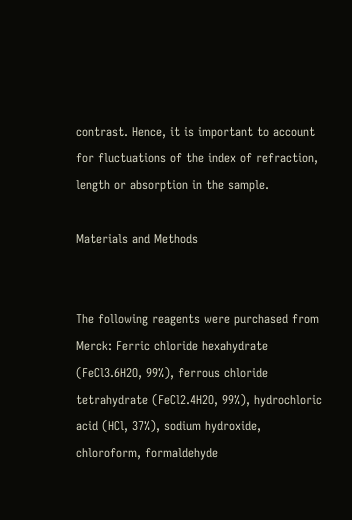contrast. Hence, it is important to account for fluctuations of the index of refraction, length or absorption in the sample.

Materials and Methods


The following reagents were purchased from Merck: Ferric chloride hexahydrate (FeCl3.6H2O, 99%), ferrous chloride tetrahydrate (FeCl2.4H2O, 99%), hydrochloric acid (HCl, 37%), sodium hydroxide, chloroform, formaldehyde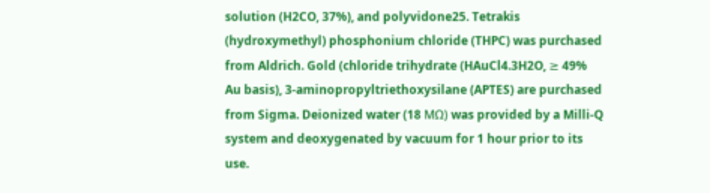solution (H2CO, 37%), and polyvidone25. Tetrakis (hydroxymethyl) phosphonium chloride (THPC) was purchased from Aldrich. Gold (chloride trihydrate (HAuCl4.3H2O, ≥ 49% Au basis), 3-aminopropyltriethoxysilane (APTES) are purchased from Sigma. Deionized water (18 MΩ) was provided by a Milli-Q system and deoxygenated by vacuum for 1 hour prior to its use.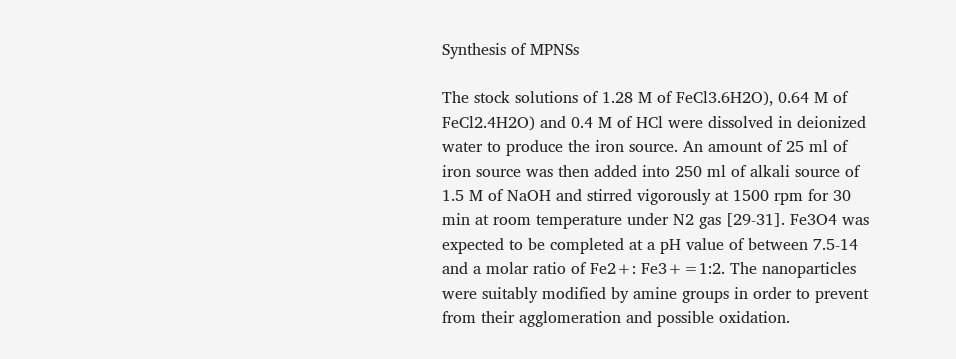Synthesis of MPNSs

The stock solutions of 1.28 M of FeCl3.6H2O), 0.64 M of FeCl2.4H2O) and 0.4 M of HCl were dissolved in deionized water to produce the iron source. An amount of 25 ml of iron source was then added into 250 ml of alkali source of 1.5 M of NaOH and stirred vigorously at 1500 rpm for 30 min at room temperature under N2 gas [29-31]. Fe3O4 was expected to be completed at a pH value of between 7.5-14 and a molar ratio of Fe2+: Fe3+=1:2. The nanoparticles were suitably modified by amine groups in order to prevent from their agglomeration and possible oxidation.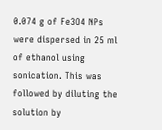0.074 g of Fe3O4 NPs were dispersed in 25 ml of ethanol using sonication. This was followed by diluting the solution by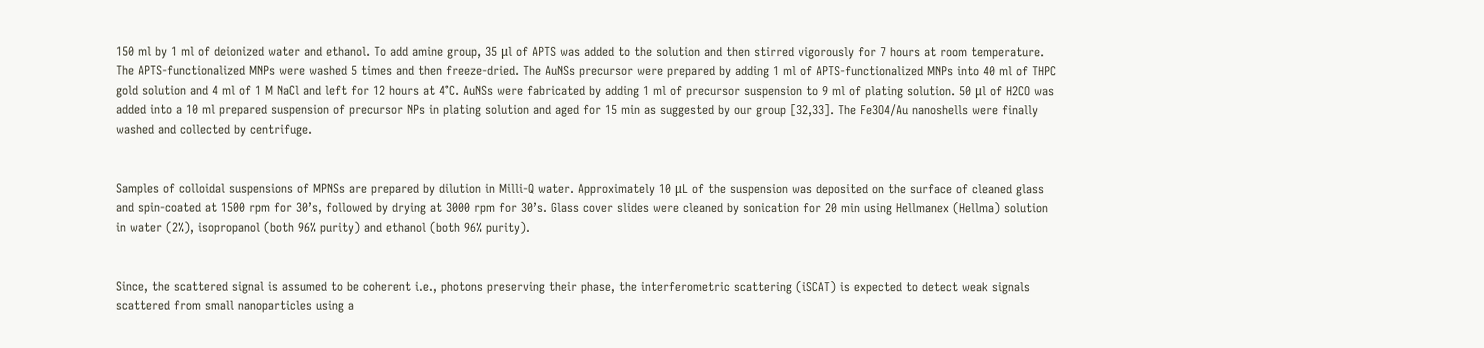150 ml by 1 ml of deionized water and ethanol. To add amine group, 35 μl of APTS was added to the solution and then stirred vigorously for 7 hours at room temperature. The APTS-functionalized MNPs were washed 5 times and then freeze-dried. The AuNSs precursor were prepared by adding 1 ml of APTS-functionalized MNPs into 40 ml of THPC gold solution and 4 ml of 1 M NaCl and left for 12 hours at 4°C. AuNSs were fabricated by adding 1 ml of precursor suspension to 9 ml of plating solution. 50 μl of H2CO was added into a 10 ml prepared suspension of precursor NPs in plating solution and aged for 15 min as suggested by our group [32,33]. The Fe3O4/Au nanoshells were finally washed and collected by centrifuge.


Samples of colloidal suspensions of MPNSs are prepared by dilution in Milli-Q water. Approximately 10 μL of the suspension was deposited on the surface of cleaned glass and spin-coated at 1500 rpm for 30’s, followed by drying at 3000 rpm for 30’s. Glass cover slides were cleaned by sonication for 20 min using Hellmanex (Hellma) solution in water (2%), isopropanol (both 96% purity) and ethanol (both 96% purity).


Since, the scattered signal is assumed to be coherent i.e., photons preserving their phase, the interferometric scattering (iSCAT) is expected to detect weak signals scattered from small nanoparticles using a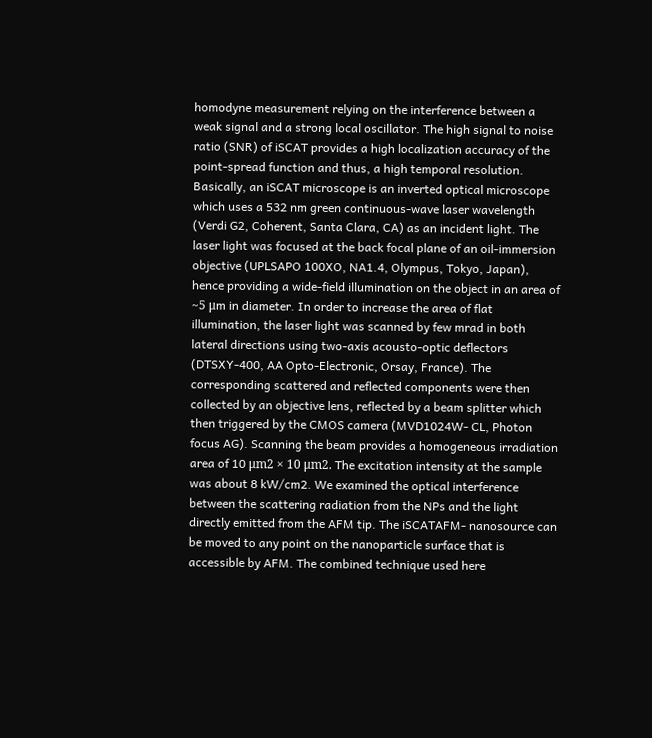homodyne measurement relying on the interference between a weak signal and a strong local oscillator. The high signal to noise ratio (SNR) of iSCAT provides a high localization accuracy of the point-spread function and thus, a high temporal resolution. Basically, an iSCAT microscope is an inverted optical microscope which uses a 532 nm green continuous-wave laser wavelength (Verdi G2, Coherent, Santa Clara, CA) as an incident light. The laser light was focused at the back focal plane of an oil-immersion objective (UPLSAPO 100XO, NA1.4, Olympus, Tokyo, Japan), hence providing a wide-field illumination on the object in an area of ~5 μm in diameter. In order to increase the area of flat illumination, the laser light was scanned by few mrad in both lateral directions using two-axis acousto-optic deflectors (DTSXY-400, AA Opto-Electronic, Orsay, France). The corresponding scattered and reflected components were then collected by an objective lens, reflected by a beam splitter which then triggered by the CMOS camera (MVD1024W- CL, Photon focus AG). Scanning the beam provides a homogeneous irradiation area of 10 μm2 × 10 μm2. The excitation intensity at the sample was about 8 kW/cm2. We examined the optical interference between the scattering radiation from the NPs and the light directly emitted from the AFM tip. The iSCATAFM- nanosource can be moved to any point on the nanoparticle surface that is accessible by AFM. The combined technique used here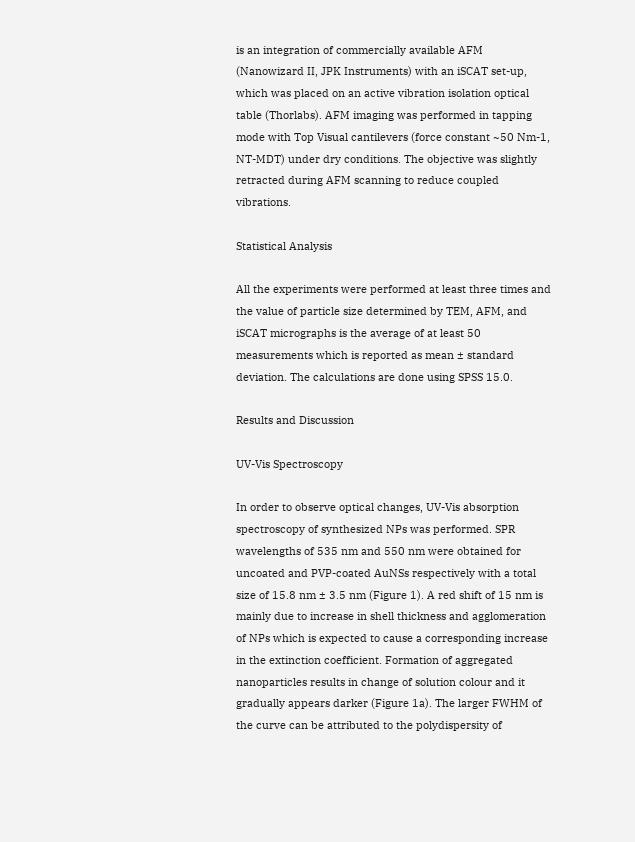is an integration of commercially available AFM (Nanowizard II, JPK Instruments) with an iSCAT set-up, which was placed on an active vibration isolation optical table (Thorlabs). AFM imaging was performed in tapping mode with Top Visual cantilevers (force constant ~50 Nm-1, NT-MDT) under dry conditions. The objective was slightly retracted during AFM scanning to reduce coupled vibrations.

Statistical Analysis

All the experiments were performed at least three times and the value of particle size determined by TEM, AFM, and iSCAT micrographs is the average of at least 50 measurements which is reported as mean ± standard deviation. The calculations are done using SPSS 15.0.

Results and Discussion

UV-Vis Spectroscopy

In order to observe optical changes, UV-Vis absorption spectroscopy of synthesized NPs was performed. SPR wavelengths of 535 nm and 550 nm were obtained for uncoated and PVP-coated AuNSs respectively with a total size of 15.8 nm ± 3.5 nm (Figure 1). A red shift of 15 nm is mainly due to increase in shell thickness and agglomeration of NPs which is expected to cause a corresponding increase in the extinction coefficient. Formation of aggregated nanoparticles results in change of solution colour and it gradually appears darker (Figure 1a). The larger FWHM of the curve can be attributed to the polydispersity of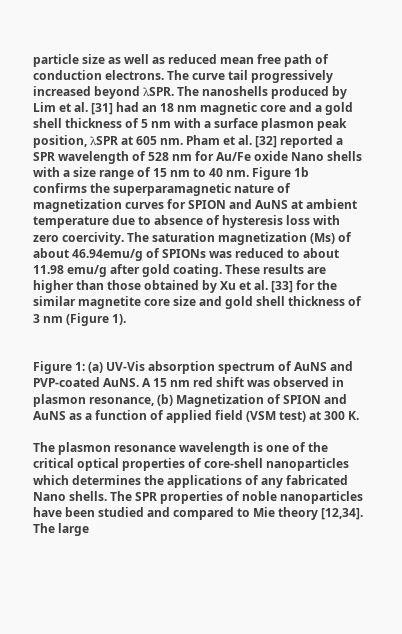particle size as well as reduced mean free path of conduction electrons. The curve tail progressively increased beyond λSPR. The nanoshells produced by Lim et al. [31] had an 18 nm magnetic core and a gold shell thickness of 5 nm with a surface plasmon peak position, λSPR at 605 nm. Pham et al. [32] reported a SPR wavelength of 528 nm for Au/Fe oxide Nano shells with a size range of 15 nm to 40 nm. Figure 1b confirms the superparamagnetic nature of magnetization curves for SPION and AuNS at ambient temperature due to absence of hysteresis loss with zero coercivity. The saturation magnetization (Ms) of about 46.94emu/g of SPIONs was reduced to about 11.98 emu/g after gold coating. These results are higher than those obtained by Xu et al. [33] for the similar magnetite core size and gold shell thickness of 3 nm (Figure 1).


Figure 1: (a) UV-Vis absorption spectrum of AuNS and PVP-coated AuNS. A 15 nm red shift was observed in plasmon resonance, (b) Magnetization of SPION and AuNS as a function of applied field (VSM test) at 300 K.

The plasmon resonance wavelength is one of the critical optical properties of core-shell nanoparticles which determines the applications of any fabricated Nano shells. The SPR properties of noble nanoparticles have been studied and compared to Mie theory [12,34]. The large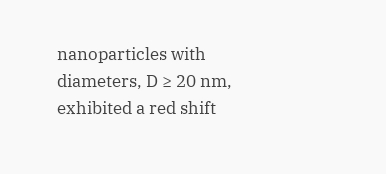nanoparticles with diameters, D ≥ 20 nm, exhibited a red shift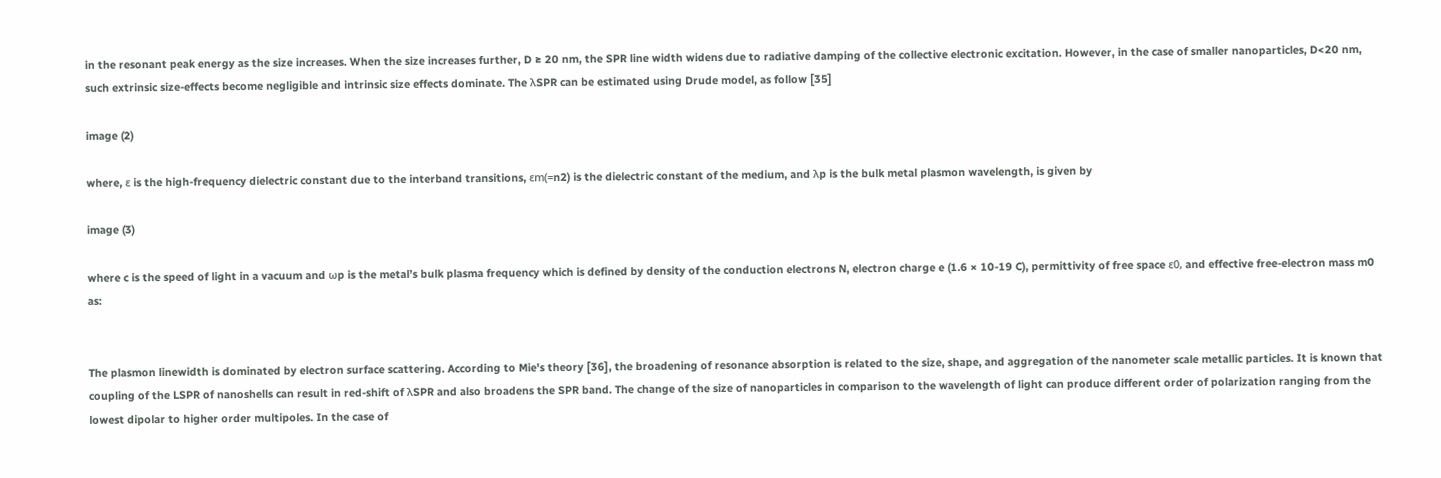in the resonant peak energy as the size increases. When the size increases further, D ≥ 20 nm, the SPR line width widens due to radiative damping of the collective electronic excitation. However, in the case of smaller nanoparticles, D<20 nm, such extrinsic size-effects become negligible and intrinsic size effects dominate. The λSPR can be estimated using Drude model, as follow [35]

image (2)

where, ε is the high-frequency dielectric constant due to the interband transitions, εm(=n2) is the dielectric constant of the medium, and λp is the bulk metal plasmon wavelength, is given by

image (3)

where c is the speed of light in a vacuum and ωp is the metal’s bulk plasma frequency which is defined by density of the conduction electrons N, electron charge e (1.6 × 10-19 C), permittivity of free space ε0, and effective free-electron mass m0 as:


The plasmon linewidth is dominated by electron surface scattering. According to Mie's theory [36], the broadening of resonance absorption is related to the size, shape, and aggregation of the nanometer scale metallic particles. It is known that coupling of the LSPR of nanoshells can result in red-shift of λSPR and also broadens the SPR band. The change of the size of nanoparticles in comparison to the wavelength of light can produce different order of polarization ranging from the lowest dipolar to higher order multipoles. In the case of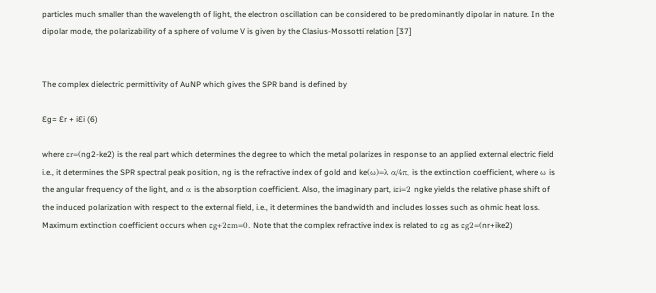particles much smaller than the wavelength of light, the electron oscillation can be considered to be predominantly dipolar in nature. In the dipolar mode, the polarizability of a sphere of volume V is given by the Clasius-Mossotti relation [37]


The complex dielectric permittivity of AuNP which gives the SPR band is defined by

Ɛg= Ɛr + iƐi (6)

where εr=(ng2-ke2) is the real part which determines the degree to which the metal polarizes in response to an applied external electric field i.e., it determines the SPR spectral peak position, ng is the refractive index of gold and ke(ω)=λ α/4π, is the extinction coefficient, where ω is the angular frequency of the light, and α is the absorption coefficient. Also, the imaginary part, iεi=2 ngke yields the relative phase shift of the induced polarization with respect to the external field, i.e., it determines the bandwidth and includes losses such as ohmic heat loss. Maximum extinction coefficient occurs when εg+2εm=0. Note that the complex refractive index is related to εg as εg2=(nr+ike2)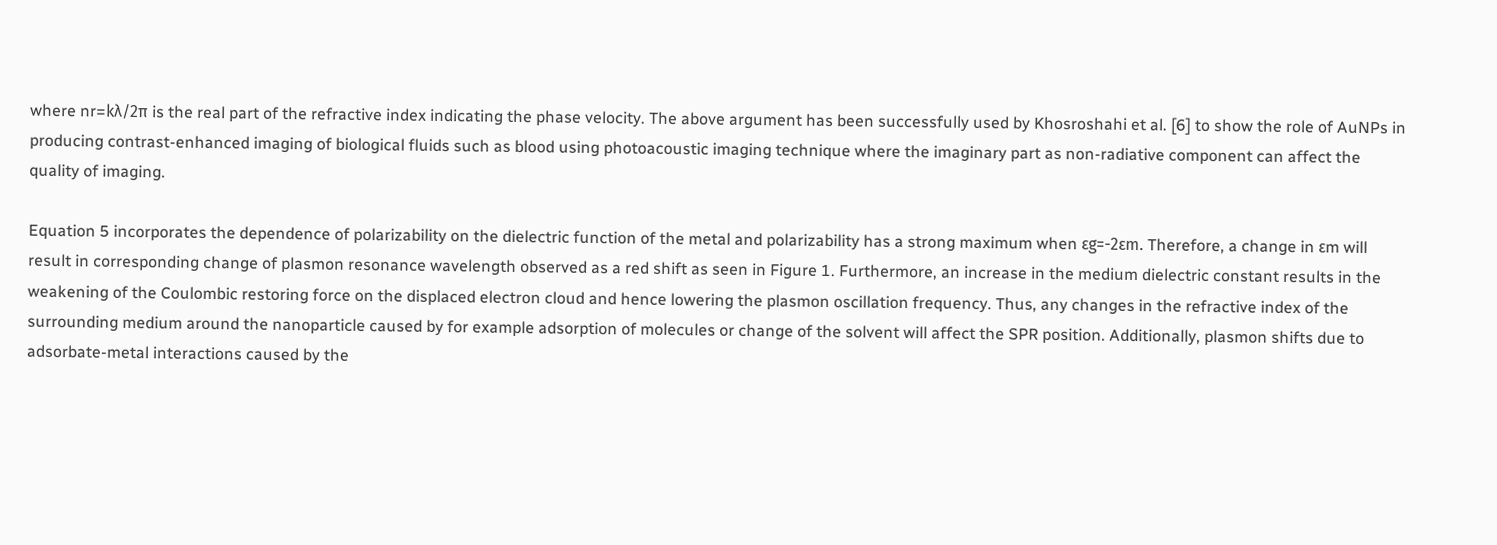where nr=kλ/2π is the real part of the refractive index indicating the phase velocity. The above argument has been successfully used by Khosroshahi et al. [6] to show the role of AuNPs in producing contrast-enhanced imaging of biological fluids such as blood using photoacoustic imaging technique where the imaginary part as non-radiative component can affect the quality of imaging.

Equation 5 incorporates the dependence of polarizability on the dielectric function of the metal and polarizability has a strong maximum when εg=-2εm. Therefore, a change in εm will result in corresponding change of plasmon resonance wavelength observed as a red shift as seen in Figure 1. Furthermore, an increase in the medium dielectric constant results in the weakening of the Coulombic restoring force on the displaced electron cloud and hence lowering the plasmon oscillation frequency. Thus, any changes in the refractive index of the surrounding medium around the nanoparticle caused by for example adsorption of molecules or change of the solvent will affect the SPR position. Additionally, plasmon shifts due to adsorbate-metal interactions caused by the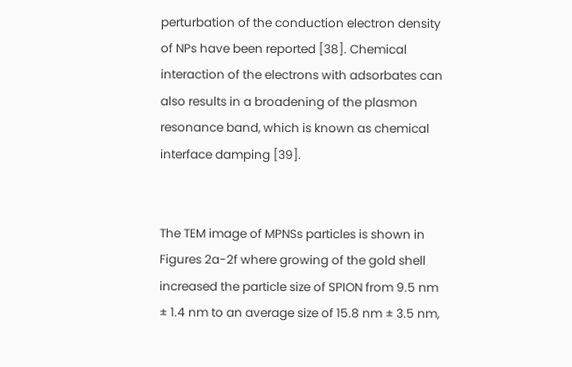perturbation of the conduction electron density of NPs have been reported [38]. Chemical interaction of the electrons with adsorbates can also results in a broadening of the plasmon resonance band, which is known as chemical interface damping [39].


The TEM image of MPNSs particles is shown in Figures 2a-2f where growing of the gold shell increased the particle size of SPION from 9.5 nm ± 1.4 nm to an average size of 15.8 nm ± 3.5 nm,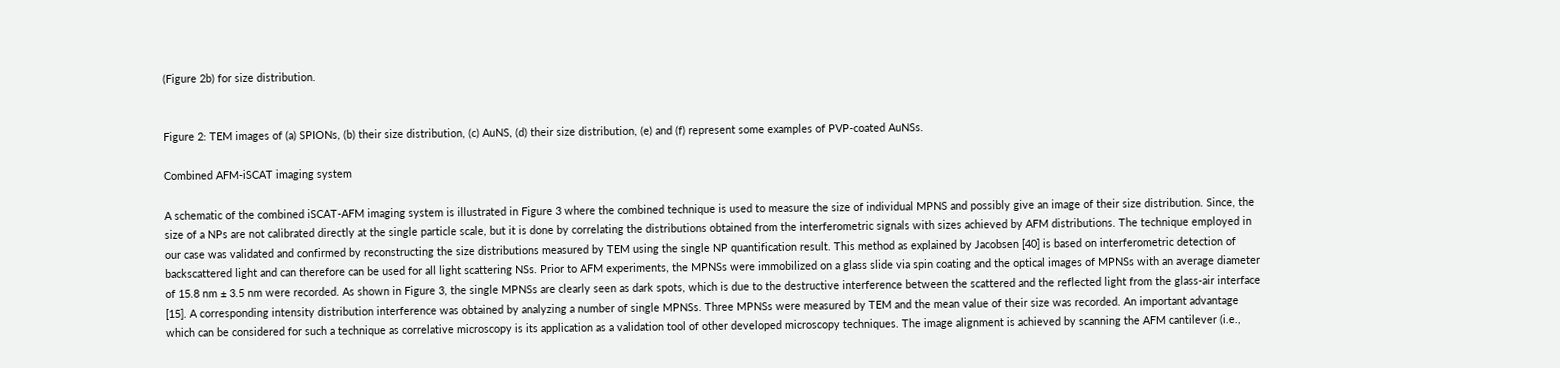(Figure 2b) for size distribution.


Figure 2: TEM images of (a) SPIONs, (b) their size distribution, (c) AuNS, (d) their size distribution, (e) and (f) represent some examples of PVP-coated AuNSs.

Combined AFM-iSCAT imaging system

A schematic of the combined iSCAT-AFM imaging system is illustrated in Figure 3 where the combined technique is used to measure the size of individual MPNS and possibly give an image of their size distribution. Since, the size of a NPs are not calibrated directly at the single particle scale, but it is done by correlating the distributions obtained from the interferometric signals with sizes achieved by AFM distributions. The technique employed in our case was validated and confirmed by reconstructing the size distributions measured by TEM using the single NP quantification result. This method as explained by Jacobsen [40] is based on interferometric detection of backscattered light and can therefore can be used for all light scattering NSs. Prior to AFM experiments, the MPNSs were immobilized on a glass slide via spin coating and the optical images of MPNSs with an average diameter of 15.8 nm ± 3.5 nm were recorded. As shown in Figure 3, the single MPNSs are clearly seen as dark spots, which is due to the destructive interference between the scattered and the reflected light from the glass-air interface [15]. A corresponding intensity distribution interference was obtained by analyzing a number of single MPNSs. Three MPNSs were measured by TEM and the mean value of their size was recorded. An important advantage which can be considered for such a technique as correlative microscopy is its application as a validation tool of other developed microscopy techniques. The image alignment is achieved by scanning the AFM cantilever (i.e.,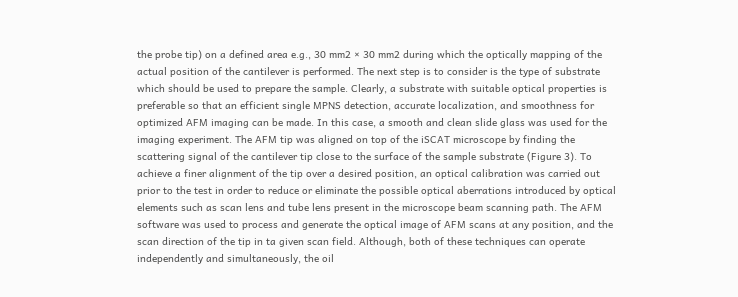the probe tip) on a defined area e.g., 30 mm2 × 30 mm2 during which the optically mapping of the actual position of the cantilever is performed. The next step is to consider is the type of substrate which should be used to prepare the sample. Clearly, a substrate with suitable optical properties is preferable so that an efficient single MPNS detection, accurate localization, and smoothness for optimized AFM imaging can be made. In this case, a smooth and clean slide glass was used for the imaging experiment. The AFM tip was aligned on top of the iSCAT microscope by finding the scattering signal of the cantilever tip close to the surface of the sample substrate (Figure 3). To achieve a finer alignment of the tip over a desired position, an optical calibration was carried out prior to the test in order to reduce or eliminate the possible optical aberrations introduced by optical elements such as scan lens and tube lens present in the microscope beam scanning path. The AFM software was used to process and generate the optical image of AFM scans at any position, and the scan direction of the tip in ta given scan field. Although, both of these techniques can operate independently and simultaneously, the oil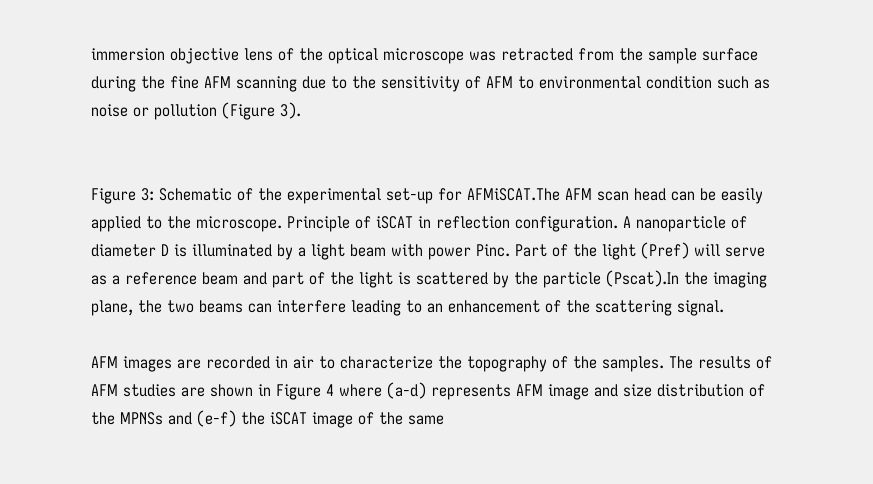immersion objective lens of the optical microscope was retracted from the sample surface during the fine AFM scanning due to the sensitivity of AFM to environmental condition such as noise or pollution (Figure 3).


Figure 3: Schematic of the experimental set-up for AFMiSCAT.The AFM scan head can be easily applied to the microscope. Principle of iSCAT in reflection configuration. A nanoparticle of diameter D is illuminated by a light beam with power Pinc. Part of the light (Pref) will serve as a reference beam and part of the light is scattered by the particle (Pscat).In the imaging plane, the two beams can interfere leading to an enhancement of the scattering signal.

AFM images are recorded in air to characterize the topography of the samples. The results of AFM studies are shown in Figure 4 where (a-d) represents AFM image and size distribution of the MPNSs and (e-f) the iSCAT image of the same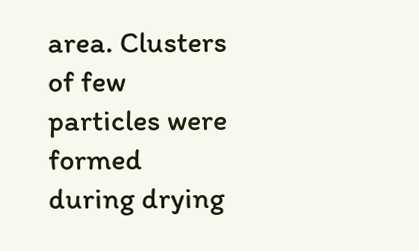area. Clusters of few particles were formed during drying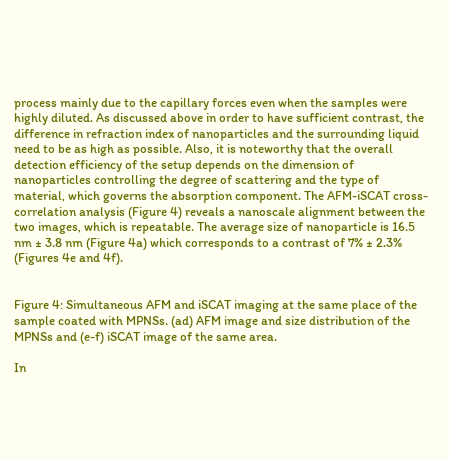process mainly due to the capillary forces even when the samples were highly diluted. As discussed above in order to have sufficient contrast, the difference in refraction index of nanoparticles and the surrounding liquid need to be as high as possible. Also, it is noteworthy that the overall detection efficiency of the setup depends on the dimension of nanoparticles controlling the degree of scattering and the type of material, which governs the absorption component. The AFM-iSCAT cross-correlation analysis (Figure 4) reveals a nanoscale alignment between the two images, which is repeatable. The average size of nanoparticle is 16.5 nm ± 3.8 nm (Figure 4a) which corresponds to a contrast of 7% ± 2.3% (Figures 4e and 4f).


Figure 4: Simultaneous AFM and iSCAT imaging at the same place of the sample coated with MPNSs. (ad) AFM image and size distribution of the MPNSs and (e-f) iSCAT image of the same area.

In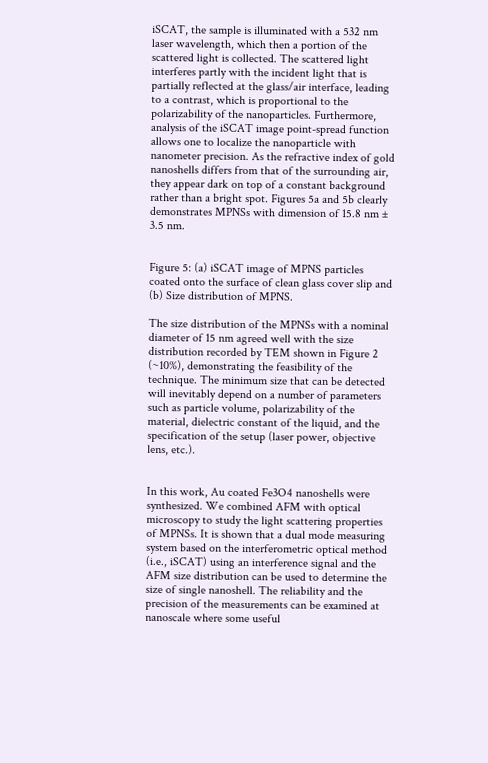iSCAT, the sample is illuminated with a 532 nm laser wavelength, which then a portion of the scattered light is collected. The scattered light interferes partly with the incident light that is partially reflected at the glass/air interface, leading to a contrast, which is proportional to the polarizability of the nanoparticles. Furthermore, analysis of the iSCAT image point-spread function allows one to localize the nanoparticle with nanometer precision. As the refractive index of gold nanoshells differs from that of the surrounding air, they appear dark on top of a constant background rather than a bright spot. Figures 5a and 5b clearly demonstrates MPNSs with dimension of 15.8 nm ± 3.5 nm.


Figure 5: (a) iSCAT image of MPNS particles coated onto the surface of clean glass cover slip and (b) Size distribution of MPNS.

The size distribution of the MPNSs with a nominal diameter of 15 nm agreed well with the size distribution recorded by TEM shown in Figure 2 (~10%), demonstrating the feasibility of the technique. The minimum size that can be detected will inevitably depend on a number of parameters such as particle volume, polarizability of the material, dielectric constant of the liquid, and the specification of the setup (laser power, objective lens, etc.).


In this work, Au coated Fe3O4 nanoshells were synthesized. We combined AFM with optical microscopy to study the light scattering properties of MPNSs. It is shown that a dual mode measuring system based on the interferometric optical method (i.e., iSCAT) using an interference signal and the AFM size distribution can be used to determine the size of single nanoshell. The reliability and the precision of the measurements can be examined at nanoscale where some useful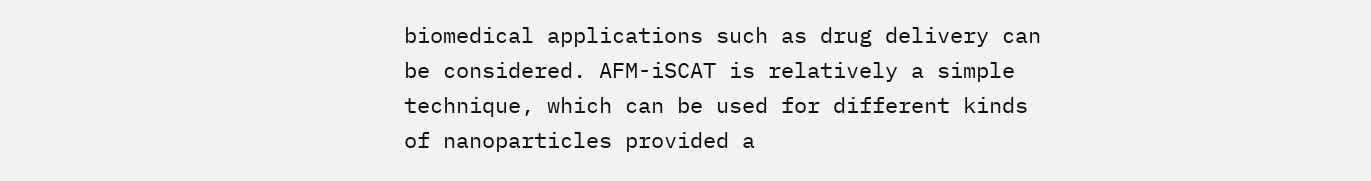biomedical applications such as drug delivery can be considered. AFM-iSCAT is relatively a simple technique, which can be used for different kinds of nanoparticles provided a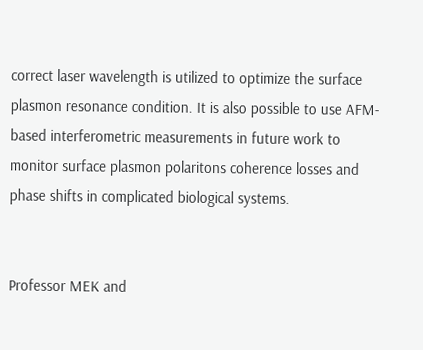correct laser wavelength is utilized to optimize the surface plasmon resonance condition. It is also possible to use AFM-based interferometric measurements in future work to monitor surface plasmon polaritons coherence losses and phase shifts in complicated biological systems.


Professor MEK and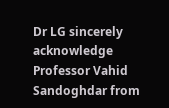Dr LG sincerely acknowledge Professor Vahid Sandoghdar from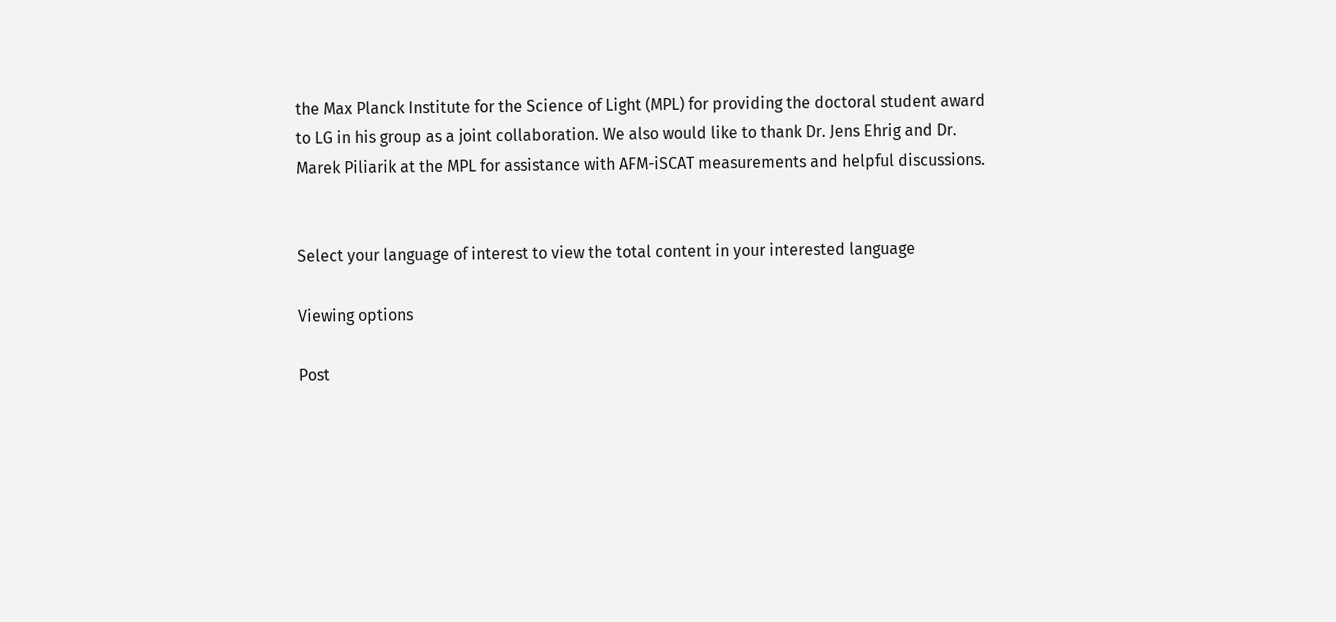the Max Planck Institute for the Science of Light (MPL) for providing the doctoral student award to LG in his group as a joint collaboration. We also would like to thank Dr. Jens Ehrig and Dr. Marek Piliarik at the MPL for assistance with AFM-iSCAT measurements and helpful discussions.


Select your language of interest to view the total content in your interested language

Viewing options

Post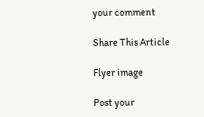your comment

Share This Article

Flyer image

Post your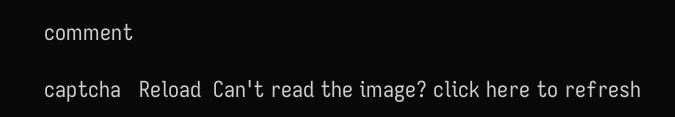comment

captcha   Reload  Can't read the image? click here to refresh